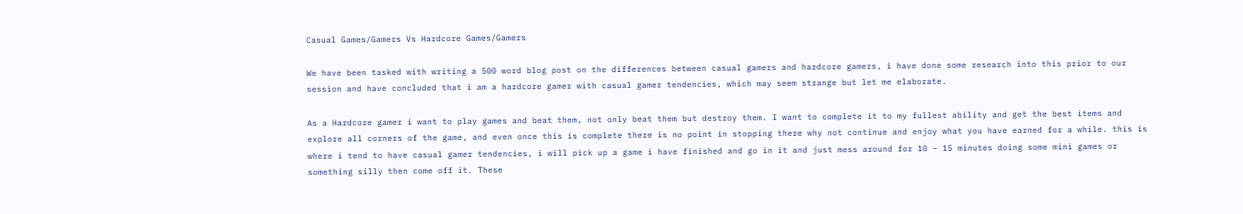Casual Games/Gamers Vs Hardcore Games/Gamers

We have been tasked with writing a 500 word blog post on the differences between casual gamers and hardcore gamers, i have done some research into this prior to our session and have concluded that i am a hardcore gamer with casual gamer tendencies, which may seem strange but let me elaborate.

As a Hardcore gamer i want to play games and beat them, not only beat them but destroy them. I want to complete it to my fullest ability and get the best items and explore all corners of the game, and even once this is complete there is no point in stopping there why not continue and enjoy what you have earned for a while. this is where i tend to have casual gamer tendencies, i will pick up a game i have finished and go in it and just mess around for 10 – 15 minutes doing some mini games or something silly then come off it. These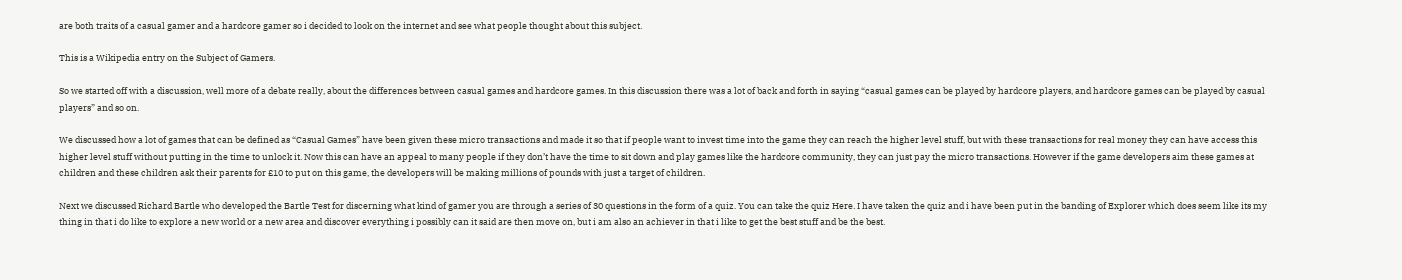are both traits of a casual gamer and a hardcore gamer so i decided to look on the internet and see what people thought about this subject.

This is a Wikipedia entry on the Subject of Gamers.

So we started off with a discussion, well more of a debate really, about the differences between casual games and hardcore games. In this discussion there was a lot of back and forth in saying “casual games can be played by hardcore players, and hardcore games can be played by casual players” and so on.

We discussed how a lot of games that can be defined as “Casual Games” have been given these micro transactions and made it so that if people want to invest time into the game they can reach the higher level stuff, but with these transactions for real money they can have access this higher level stuff without putting in the time to unlock it. Now this can have an appeal to many people if they don’t have the time to sit down and play games like the hardcore community, they can just pay the micro transactions. However if the game developers aim these games at children and these children ask their parents for £10 to put on this game, the developers will be making millions of pounds with just a target of children.

Next we discussed Richard Bartle who developed the Bartle Test for discerning what kind of gamer you are through a series of 30 questions in the form of a quiz. You can take the quiz Here. I have taken the quiz and i have been put in the banding of Explorer which does seem like its my thing in that i do like to explore a new world or a new area and discover everything i possibly can it said are then move on, but i am also an achiever in that i like to get the best stuff and be the best.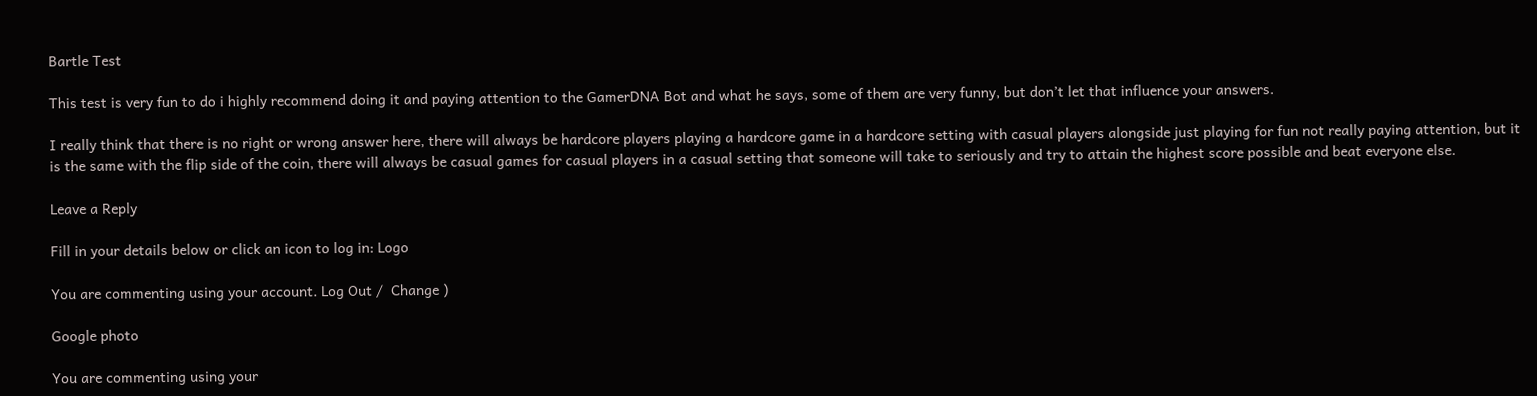Bartle Test

This test is very fun to do i highly recommend doing it and paying attention to the GamerDNA Bot and what he says, some of them are very funny, but don’t let that influence your answers.

I really think that there is no right or wrong answer here, there will always be hardcore players playing a hardcore game in a hardcore setting with casual players alongside just playing for fun not really paying attention, but it is the same with the flip side of the coin, there will always be casual games for casual players in a casual setting that someone will take to seriously and try to attain the highest score possible and beat everyone else.

Leave a Reply

Fill in your details below or click an icon to log in: Logo

You are commenting using your account. Log Out /  Change )

Google photo

You are commenting using your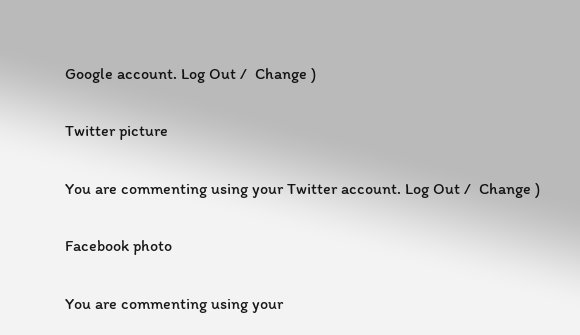Google account. Log Out /  Change )

Twitter picture

You are commenting using your Twitter account. Log Out /  Change )

Facebook photo

You are commenting using your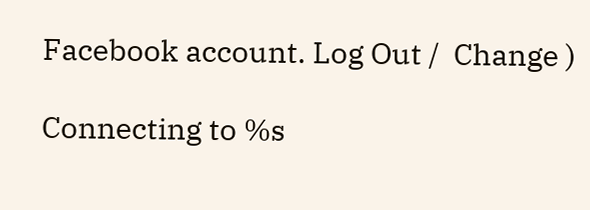Facebook account. Log Out /  Change )

Connecting to %s